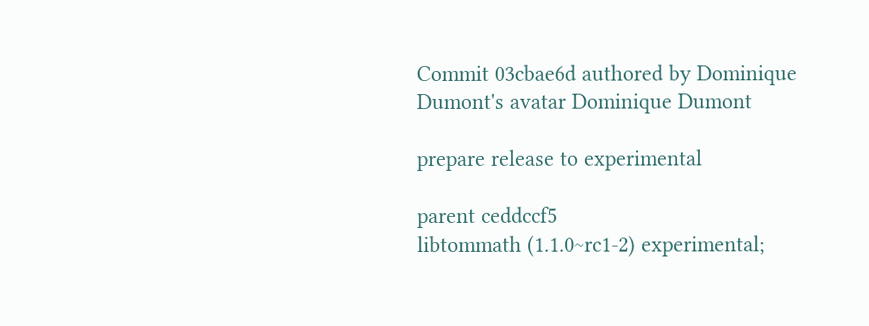Commit 03cbae6d authored by Dominique Dumont's avatar Dominique Dumont

prepare release to experimental

parent ceddccf5
libtommath (1.1.0~rc1-2) experimental;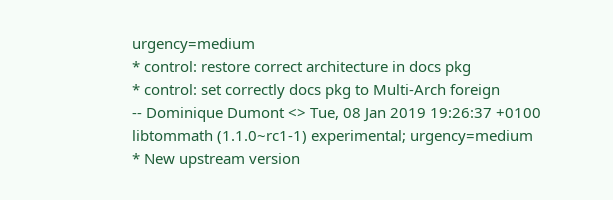urgency=medium
* control: restore correct architecture in docs pkg
* control: set correctly docs pkg to Multi-Arch foreign
-- Dominique Dumont <> Tue, 08 Jan 2019 19:26:37 +0100
libtommath (1.1.0~rc1-1) experimental; urgency=medium
* New upstream version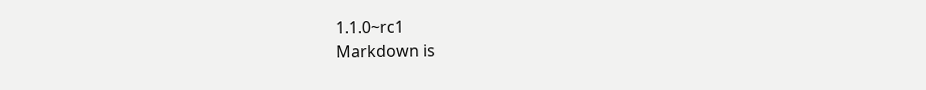1.1.0~rc1
Markdown is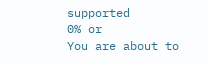supported
0% or
You are about to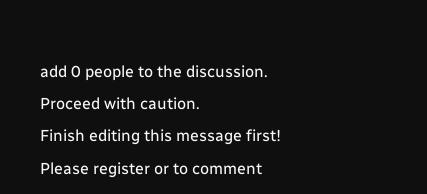add 0 people to the discussion. Proceed with caution.
Finish editing this message first!
Please register or to comment